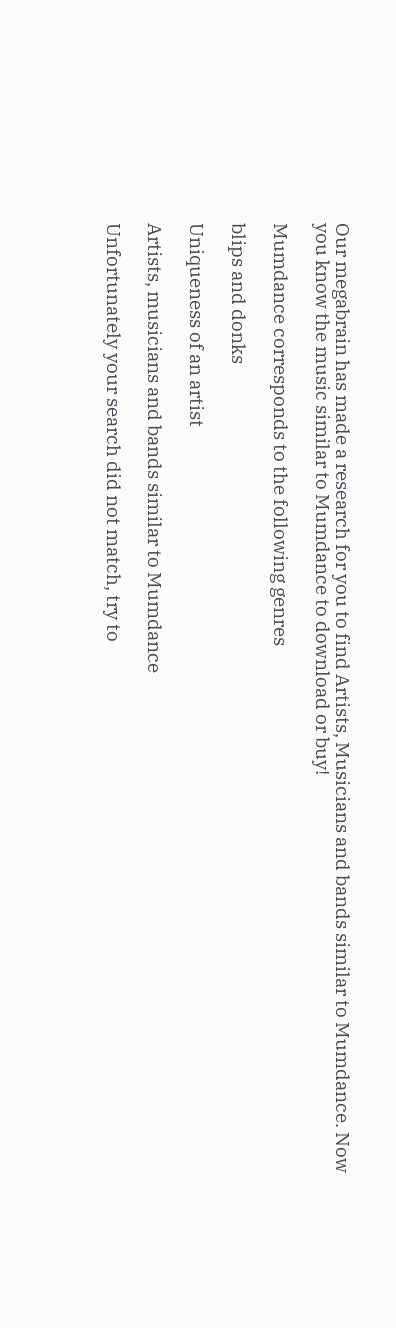Our megabrain has made a research for you to find Artists, Musicians and bands similar to Mumdance. Now you know the music similar to Mumdance to download or buy!

Mumdance corresponds to the following genres

blips and donks

Uniqueness of an artist

Artists, musicians and bands similar to Mumdance

Unfortunately your search did not match, try to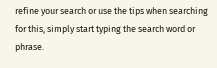refine your search or use the tips when searching for this, simply start typing the search word or phrase.